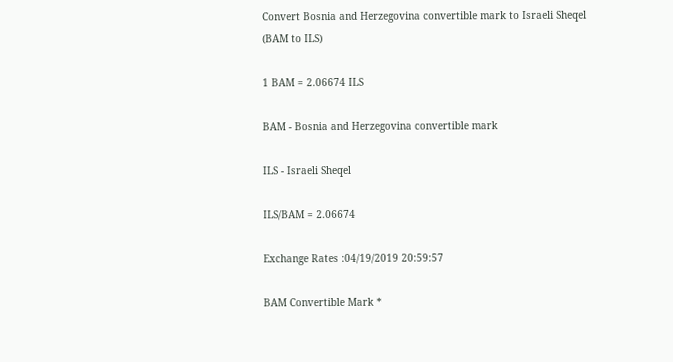Convert Bosnia and Herzegovina convertible mark to Israeli Sheqel
(BAM to ILS)

1 BAM = 2.06674 ILS

BAM - Bosnia and Herzegovina convertible mark

ILS - Israeli Sheqel

ILS/BAM = 2.06674

Exchange Rates :04/19/2019 20:59:57

BAM Convertible Mark *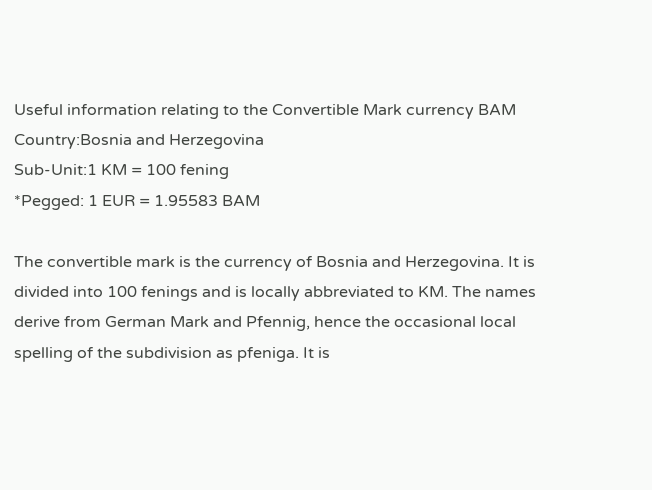Useful information relating to the Convertible Mark currency BAM
Country:Bosnia and Herzegovina
Sub-Unit:1 KM = 100 fening
*Pegged: 1 EUR = 1.95583 BAM

The convertible mark is the currency of Bosnia and Herzegovina. It is divided into 100 fenings and is locally abbreviated to KM. The names derive from German Mark and Pfennig, hence the occasional local spelling of the subdivision as pfeniga. It is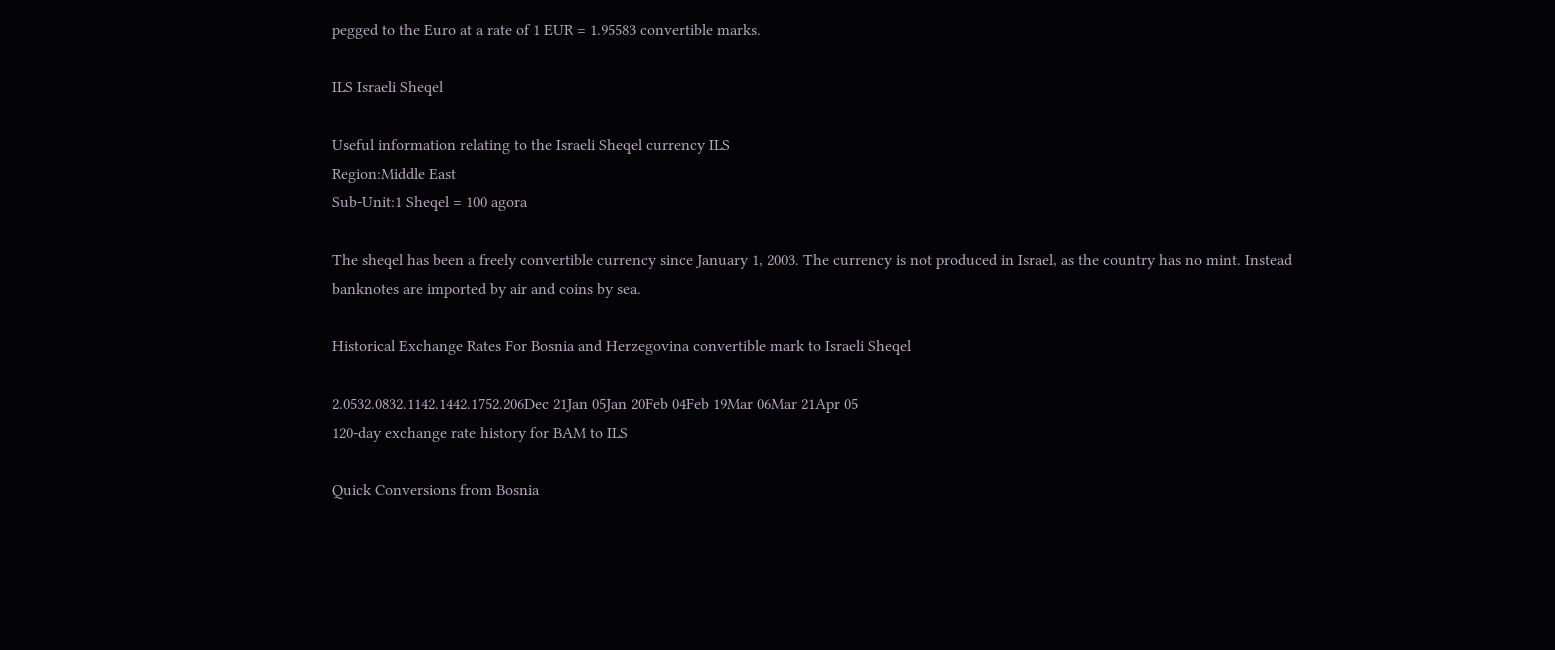pegged to the Euro at a rate of 1 EUR = 1.95583 convertible marks.

ILS Israeli Sheqel

Useful information relating to the Israeli Sheqel currency ILS
Region:Middle East
Sub-Unit:1 Sheqel = 100 agora

The sheqel has been a freely convertible currency since January 1, 2003. The currency is not produced in Israel, as the country has no mint. Instead banknotes are imported by air and coins by sea.

Historical Exchange Rates For Bosnia and Herzegovina convertible mark to Israeli Sheqel

2.0532.0832.1142.1442.1752.206Dec 21Jan 05Jan 20Feb 04Feb 19Mar 06Mar 21Apr 05
120-day exchange rate history for BAM to ILS

Quick Conversions from Bosnia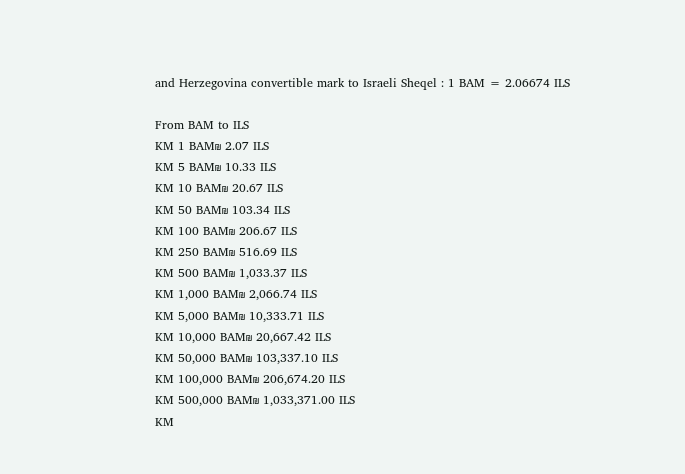and Herzegovina convertible mark to Israeli Sheqel : 1 BAM = 2.06674 ILS

From BAM to ILS
KM 1 BAM₪ 2.07 ILS
KM 5 BAM₪ 10.33 ILS
KM 10 BAM₪ 20.67 ILS
KM 50 BAM₪ 103.34 ILS
KM 100 BAM₪ 206.67 ILS
KM 250 BAM₪ 516.69 ILS
KM 500 BAM₪ 1,033.37 ILS
KM 1,000 BAM₪ 2,066.74 ILS
KM 5,000 BAM₪ 10,333.71 ILS
KM 10,000 BAM₪ 20,667.42 ILS
KM 50,000 BAM₪ 103,337.10 ILS
KM 100,000 BAM₪ 206,674.20 ILS
KM 500,000 BAM₪ 1,033,371.00 ILS
KM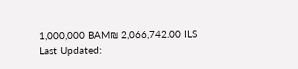1,000,000 BAM₪ 2,066,742.00 ILS
Last Updated: